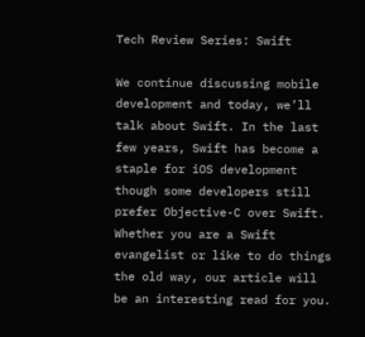Tech Review Series: Swift

We continue discussing mobile development and today, we’ll talk about Swift. In the last few years, Swift has become a staple for iOS development though some developers still prefer Objective-C over Swift. Whether you are a Swift evangelist or like to do things the old way, our article will be an interesting read for you.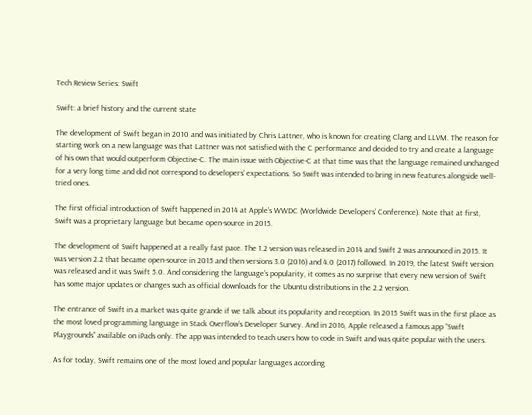Tech Review Series: Swift

Swift: a brief history and the current state

The development of Swift began in 2010 and was initiated by Chris Lattner, who is known for creating Clang and LLVM. The reason for starting work on a new language was that Lattner was not satisfied with the C performance and decided to try and create a language of his own that would outperform Objective-C. The main issue with Objective-C at that time was that the language remained unchanged for a very long time and did not correspond to developers’ expectations. So Swift was intended to bring in new features alongside well-tried ones.

The first official introduction of Swift happened in 2014 at Apple’s WWDC (Worldwide Developers’ Conference). Note that at first, Swift was a proprietary language but became open-source in 2015.

The development of Swift happened at a really fast pace. The 1.2 version was released in 2014 and Swift 2 was announced in 2015. It was version 2.2 that became open-source in 2015 and then versions 3.0 (2016) and 4.0 (2017) followed. In 2019, the latest Swift version was released and it was Swift 5.0. And considering the language’s popularity, it comes as no surprise that every new version of Swift has some major updates or changes such as official downloads for the Ubuntu distributions in the 2.2 version.

The entrance of Swift in a market was quite grande if we talk about its popularity and reception. In 2015 Swift was in the first place as the most loved programming language in Stack Overflow’s Developer Survey. And in 2016, Apple released a famous app “Swift Playgrounds” available on iPads only. The app was intended to teach users how to code in Swift and was quite popular with the users.

As for today, Swift remains one of the most loved and popular languages according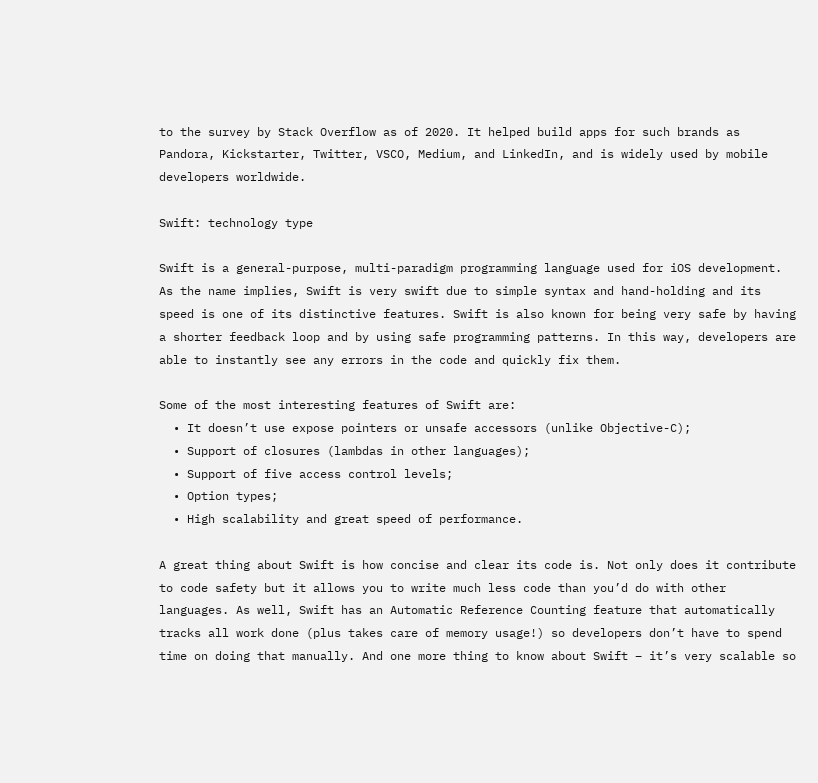to the survey by Stack Overflow as of 2020. It helped build apps for such brands as Pandora, Kickstarter, Twitter, VSCO, Medium, and LinkedIn, and is widely used by mobile developers worldwide.

Swift: technology type

Swift is a general-purpose, multi-paradigm programming language used for iOS development. As the name implies, Swift is very swift due to simple syntax and hand-holding and its speed is one of its distinctive features. Swift is also known for being very safe by having a shorter feedback loop and by using safe programming patterns. In this way, developers are able to instantly see any errors in the code and quickly fix them.

Some of the most interesting features of Swift are:
  • It doesn’t use expose pointers or unsafe accessors (unlike Objective-C);
  • Support of closures (lambdas in other languages);
  • Support of five access control levels;
  • Option types;
  • High scalability and great speed of performance.

A great thing about Swift is how concise and clear its code is. Not only does it contribute to code safety but it allows you to write much less code than you’d do with other languages. As well, Swift has an Automatic Reference Counting feature that automatically tracks all work done (plus takes care of memory usage!) so developers don’t have to spend time on doing that manually. And one more thing to know about Swift – it’s very scalable so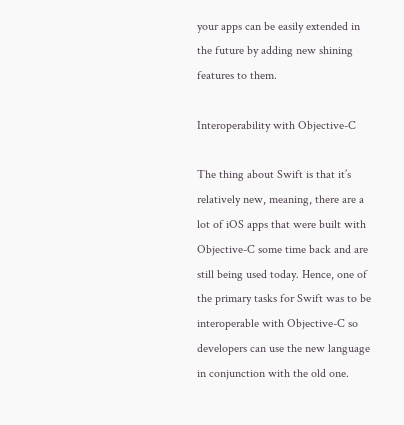your apps can be easily extended in the future by adding new shining features to them.

Interoperability with Objective-C

The thing about Swift is that it’s relatively new, meaning, there are a lot of iOS apps that were built with Objective-C some time back and are still being used today. Hence, one of the primary tasks for Swift was to be interoperable with Objective-C so developers can use the new language in conjunction with the old one.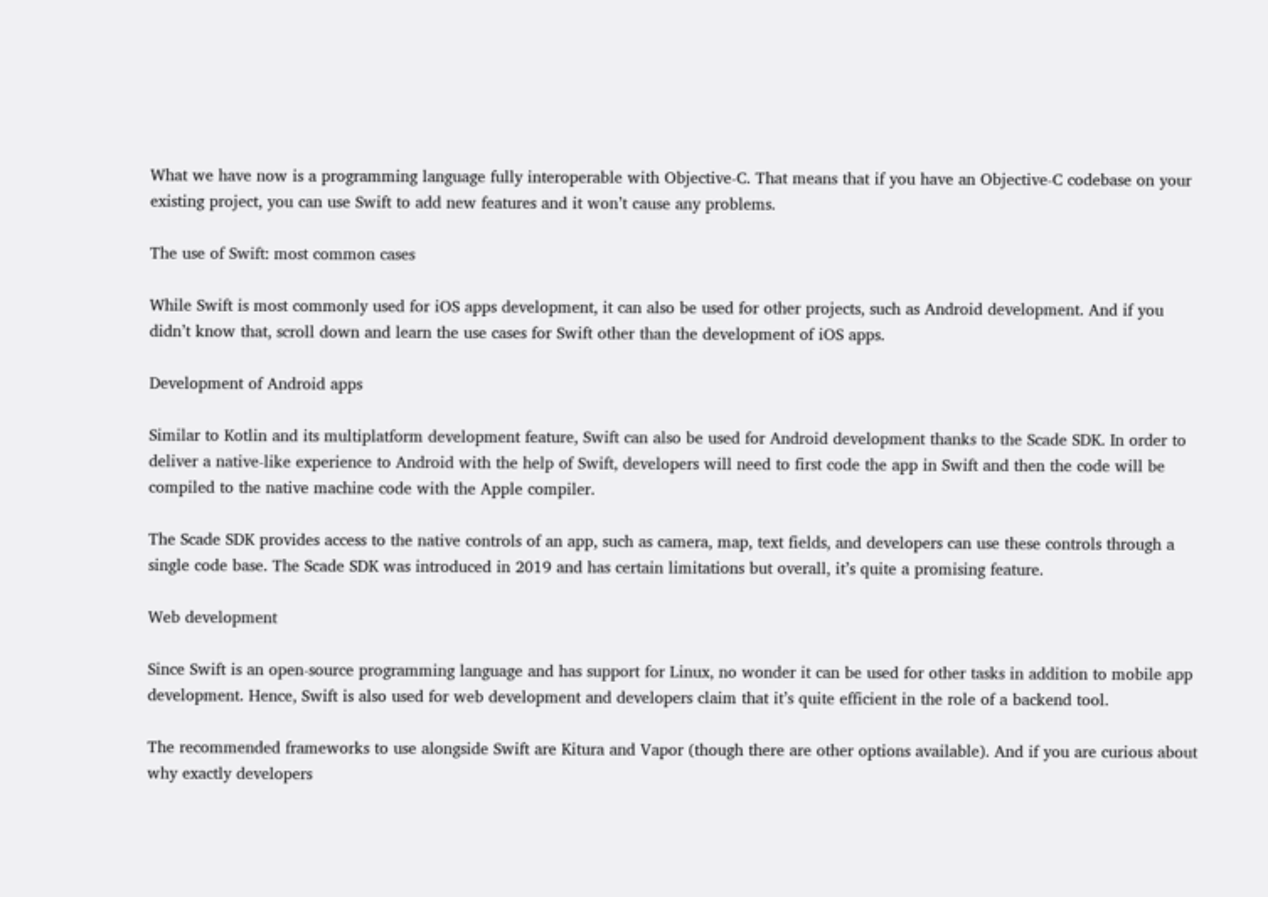What we have now is a programming language fully interoperable with Objective-C. That means that if you have an Objective-C codebase on your existing project, you can use Swift to add new features and it won’t cause any problems.

The use of Swift: most common cases

While Swift is most commonly used for iOS apps development, it can also be used for other projects, such as Android development. And if you didn’t know that, scroll down and learn the use cases for Swift other than the development of iOS apps.

Development of Android apps

Similar to Kotlin and its multiplatform development feature, Swift can also be used for Android development thanks to the Scade SDK. In order to deliver a native-like experience to Android with the help of Swift, developers will need to first code the app in Swift and then the code will be compiled to the native machine code with the Apple compiler.

The Scade SDK provides access to the native controls of an app, such as camera, map, text fields, and developers can use these controls through a single code base. The Scade SDK was introduced in 2019 and has certain limitations but overall, it’s quite a promising feature.

Web development

Since Swift is an open-source programming language and has support for Linux, no wonder it can be used for other tasks in addition to mobile app development. Hence, Swift is also used for web development and developers claim that it’s quite efficient in the role of a backend tool.

The recommended frameworks to use alongside Swift are Kitura and Vapor (though there are other options available). And if you are curious about why exactly developers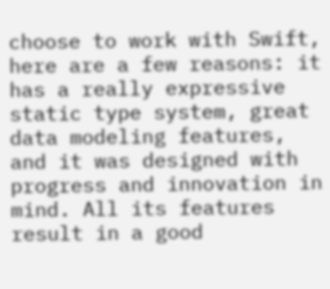choose to work with Swift, here are a few reasons: it has a really expressive static type system, great data modeling features, and it was designed with progress and innovation in mind. All its features result in a good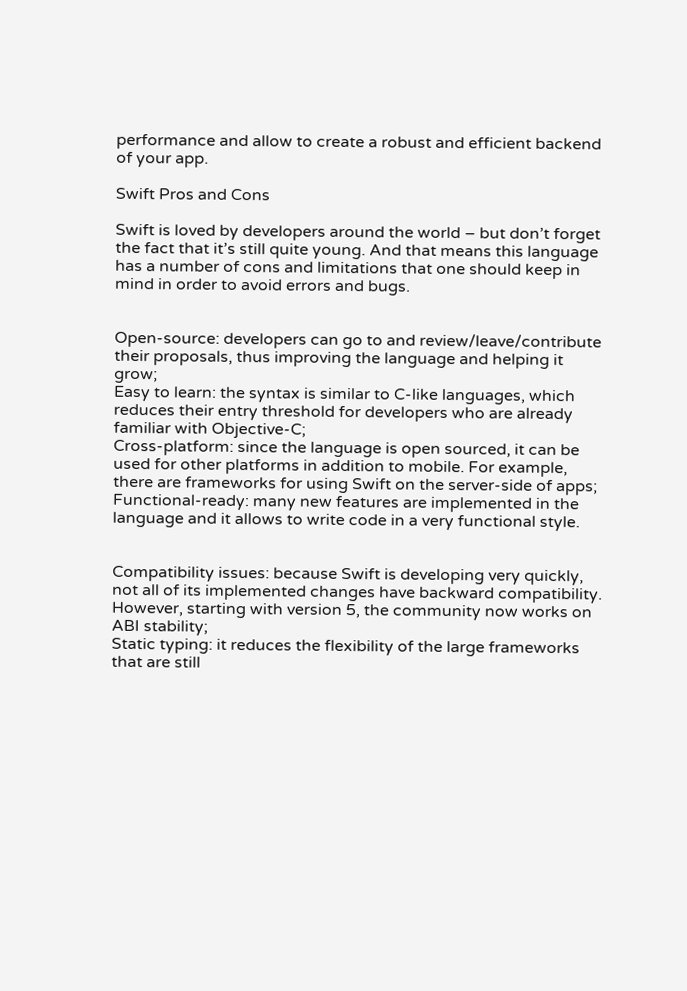performance and allow to create a robust and efficient backend of your app.

Swift Pros and Cons

Swift is loved by developers around the world – but don’t forget the fact that it’s still quite young. And that means this language has a number of cons and limitations that one should keep in mind in order to avoid errors and bugs.


Open-source: developers can go to and review/leave/contribute their proposals, thus improving the language and helping it grow;
Easy to learn: the syntax is similar to C-like languages, which reduces their entry threshold for developers who are already familiar with Objective-C;
Cross-platform: since the language is open sourced, it can be used for other platforms in addition to mobile. For example, there are frameworks for using Swift on the server-side of apps;
Functional-ready: many new features are implemented in the language and it allows to write code in a very functional style.


Compatibility issues: because Swift is developing very quickly, not all of its implemented changes have backward compatibility. However, starting with version 5, the community now works on ABI stability;
Static typing: it reduces the flexibility of the large frameworks that are still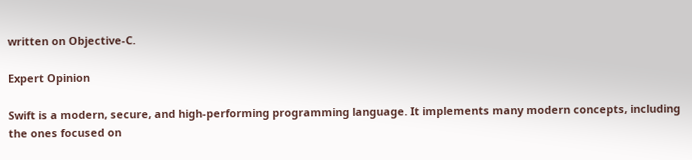written on Objective-C.

Expert Opinion

Swift is a modern, secure, and high-performing programming language. It implements many modern concepts, including the ones focused on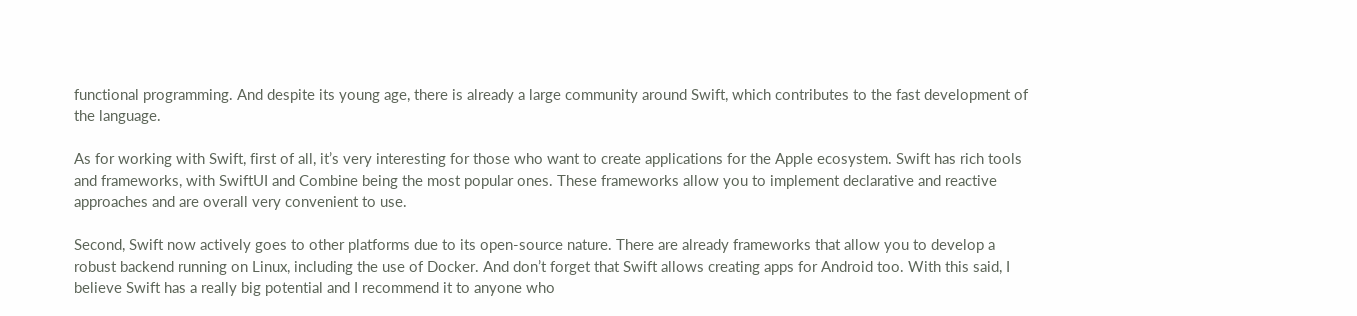functional programming. And despite its young age, there is already a large community around Swift, which contributes to the fast development of the language.

As for working with Swift, first of all, it’s very interesting for those who want to create applications for the Apple ecosystem. Swift has rich tools and frameworks, with SwiftUI and Combine being the most popular ones. These frameworks allow you to implement declarative and reactive approaches and are overall very convenient to use.

Second, Swift now actively goes to other platforms due to its open-source nature. There are already frameworks that allow you to develop a robust backend running on Linux, including the use of Docker. And don’t forget that Swift allows creating apps for Android too. With this said, I believe Swift has a really big potential and I recommend it to anyone who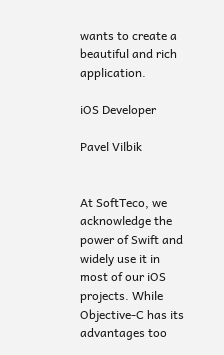wants to create a beautiful and rich application.

iOS Developer

Pavel Vilbik


At SoftTeco, we acknowledge the power of Swift and widely use it in most of our iOS projects. While Objective-C has its advantages too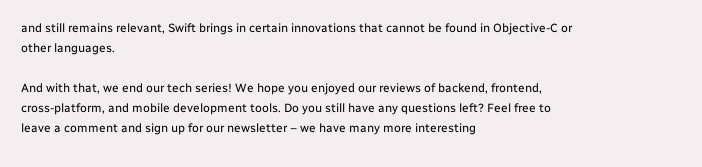and still remains relevant, Swift brings in certain innovations that cannot be found in Objective-C or other languages.

And with that, we end our tech series! We hope you enjoyed our reviews of backend, frontend, cross-platform, and mobile development tools. Do you still have any questions left? Feel free to leave a comment and sign up for our newsletter – we have many more interesting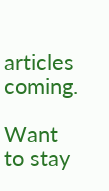articles coming.

Want to stay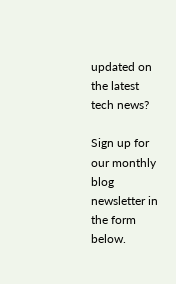updated on the latest tech news?

Sign up for our monthly blog newsletter in the form below.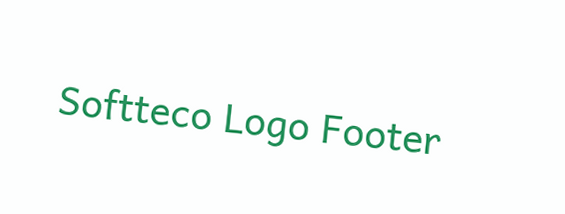Softteco Logo Footer